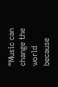“Music can change the world because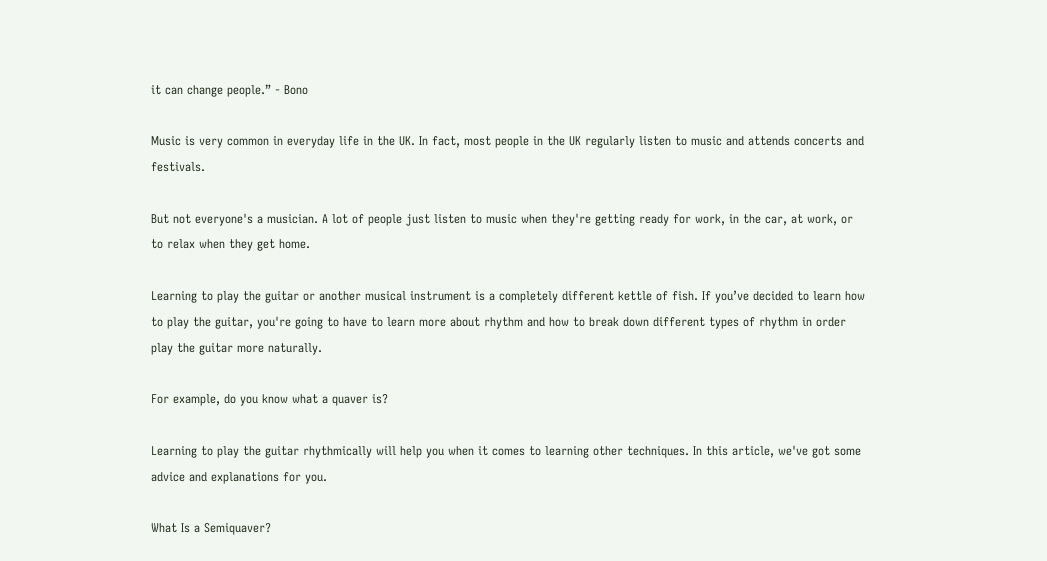it can change people.” - Bono

Music is very common in everyday life in the UK. In fact, most people in the UK regularly listen to music and attends concerts and festivals.

But not everyone's a musician. A lot of people just listen to music when they're getting ready for work, in the car, at work, or to relax when they get home.

Learning to play the guitar or another musical instrument is a completely different kettle of fish. If you’ve decided to learn how to play the guitar, you're going to have to learn more about rhythm and how to break down different types of rhythm in order play the guitar more naturally.

For example, do you know what a quaver is?

Learning to play the guitar rhythmically will help you when it comes to learning other techniques. In this article, we've got some advice and explanations for you.

What Is a Semiquaver?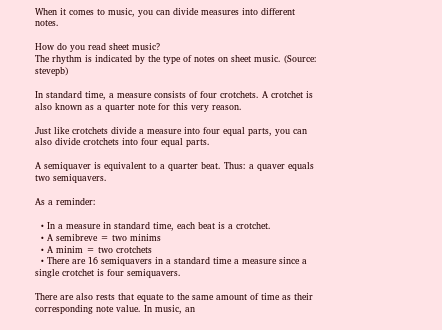When it comes to music, you can divide measures into different notes.

How do you read sheet music?
The rhythm is indicated by the type of notes on sheet music. (Source: stevepb)

In standard time, a measure consists of four crotchets. A crotchet is also known as a quarter note for this very reason.

Just like crotchets divide a measure into four equal parts, you can also divide crotchets into four equal parts.

A semiquaver is equivalent to a quarter beat. Thus: a quaver equals two semiquavers.

As a reminder:

  • In a measure in standard time, each beat is a crotchet.
  • A semibreve = two minims
  • A minim = two crotchets
  • There are 16 semiquavers in a standard time a measure since a single crotchet is four semiquavers.

There are also rests that equate to the same amount of time as their corresponding note value. In music, an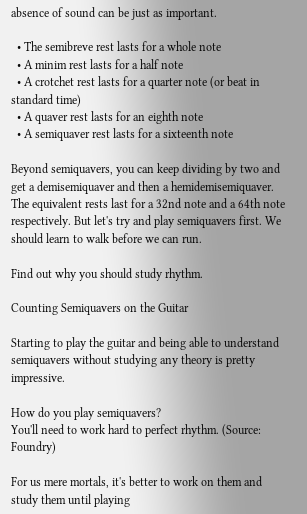absence of sound can be just as important.

  • The semibreve rest lasts for a whole note
  • A minim rest lasts for a half note
  • A crotchet rest lasts for a quarter note (or beat in standard time)
  • A quaver rest lasts for an eighth note
  • A semiquaver rest lasts for a sixteenth note

Beyond semiquavers, you can keep dividing by two and get a demisemiquaver and then a hemidemisemiquaver. The equivalent rests last for a 32nd note and a 64th note respectively. But let's try and play semiquavers first. We should learn to walk before we can run.

Find out why you should study rhythm.

Counting Semiquavers on the Guitar

Starting to play the guitar and being able to understand semiquavers without studying any theory is pretty impressive.

How do you play semiquavers?
You'll need to work hard to perfect rhythm. (Source: Foundry)

For us mere mortals, it's better to work on them and study them until playing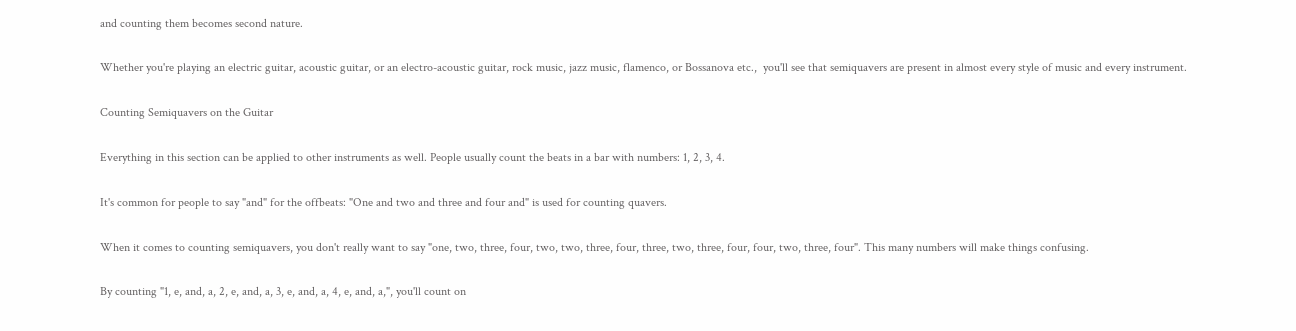and counting them becomes second nature.

Whether you're playing an electric guitar, acoustic guitar, or an electro-acoustic guitar, rock music, jazz music, flamenco, or Bossanova etc.,  you'll see that semiquavers are present in almost every style of music and every instrument.

Counting Semiquavers on the Guitar

Everything in this section can be applied to other instruments as well. People usually count the beats in a bar with numbers: 1, 2, 3, 4.

It's common for people to say "and" for the offbeats: "One and two and three and four and" is used for counting quavers.

When it comes to counting semiquavers, you don't really want to say "one, two, three, four, two, two, three, four, three, two, three, four, four, two, three, four". This many numbers will make things confusing.

By counting "1, e, and, a, 2, e, and, a, 3, e, and, a, 4, e, and, a,", you'll count on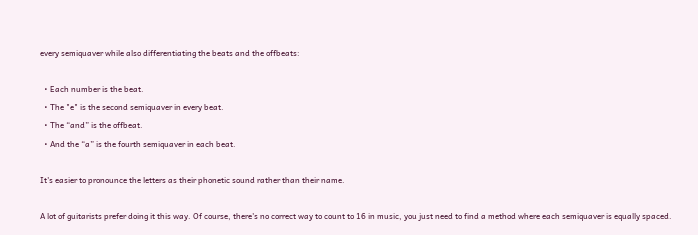every semiquaver while also differentiating the beats and the offbeats:

  • Each number is the beat.
  • The "e" is the second semiquaver in every beat.
  • The “and” is the offbeat.
  • And the “a” is the fourth semiquaver in each beat.

It's easier to pronounce the letters as their phonetic sound rather than their name.

A lot of guitarists prefer doing it this way. Of course, there's no correct way to count to 16 in music, you just need to find a method where each semiquaver is equally spaced.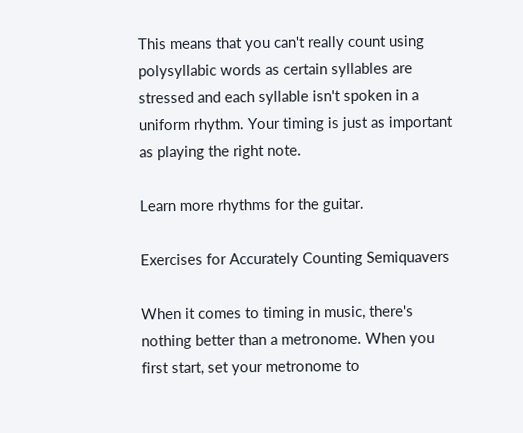This means that you can't really count using polysyllabic words as certain syllables are stressed and each syllable isn't spoken in a uniform rhythm. Your timing is just as important as playing the right note.

Learn more rhythms for the guitar.

Exercises for Accurately Counting Semiquavers

When it comes to timing in music, there's nothing better than a metronome. When you first start, set your metronome to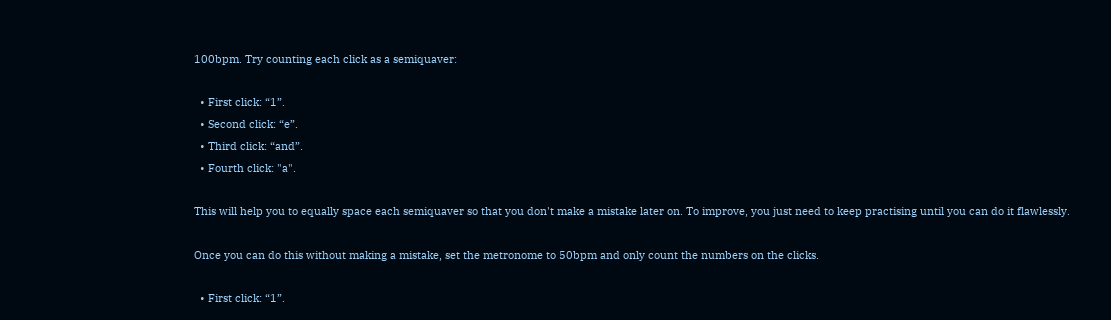100bpm. Try counting each click as a semiquaver:

  • First click: “1”.
  • Second click: “e”.
  • Third click: “and”.
  • Fourth click: "a".

This will help you to equally space each semiquaver so that you don't make a mistake later on. To improve, you just need to keep practising until you can do it flawlessly.

Once you can do this without making a mistake, set the metronome to 50bpm and only count the numbers on the clicks.

  • First click: “1”.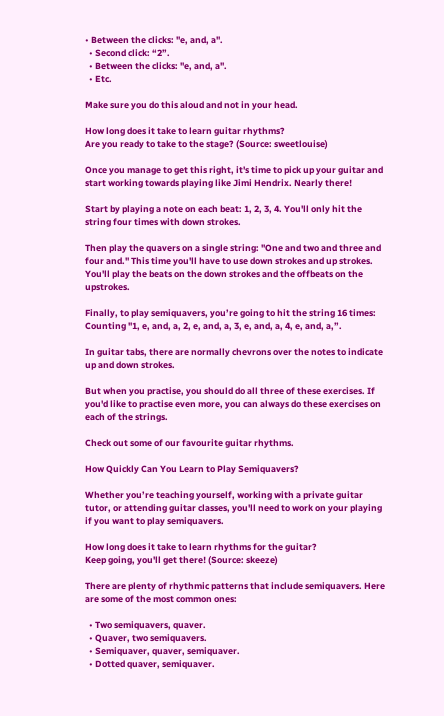• Between the clicks: "e, and, a".
  • Second click: “2”.
  • Between the clicks: "e, and, a".
  • Etc.

Make sure you do this aloud and not in your head.

How long does it take to learn guitar rhythms?
Are you ready to take to the stage? (Source: sweetlouise)

Once you manage to get this right, it's time to pick up your guitar and start working towards playing like Jimi Hendrix. Nearly there!

Start by playing a note on each beat: 1, 2, 3, 4. You'll only hit the string four times with down strokes.

Then play the quavers on a single string: "One and two and three and four and." This time you'll have to use down strokes and up strokes. You'll play the beats on the down strokes and the offbeats on the upstrokes.

Finally, to play semiquavers, you’re going to hit the string 16 times: Counting "1, e, and, a, 2, e, and, a, 3, e, and, a, 4, e, and, a,”.

In guitar tabs, there are normally chevrons over the notes to indicate up and down strokes.

But when you practise, you should do all three of these exercises. If you'd like to practise even more, you can always do these exercises on each of the strings.

Check out some of our favourite guitar rhythms.

How Quickly Can You Learn to Play Semiquavers?

Whether you’re teaching yourself, working with a private guitar tutor, or attending guitar classes, you'll need to work on your playing if you want to play semiquavers.

How long does it take to learn rhythms for the guitar?
Keep going, you'll get there! (Source: skeeze)

There are plenty of rhythmic patterns that include semiquavers. Here are some of the most common ones:

  • Two semiquavers, quaver.
  • Quaver, two semiquavers.
  • Semiquaver, quaver, semiquaver.
  • Dotted quaver, semiquaver.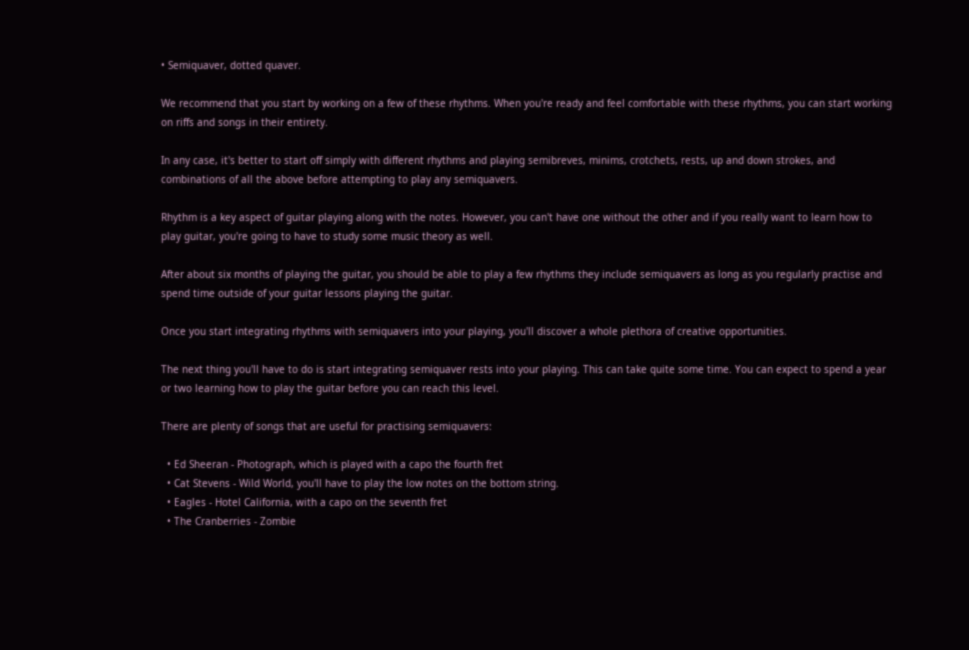• Semiquaver, dotted quaver.

We recommend that you start by working on a few of these rhythms. When you're ready and feel comfortable with these rhythms, you can start working on riffs and songs in their entirety.

In any case, it's better to start off simply with different rhythms and playing semibreves, minims, crotchets, rests, up and down strokes, and combinations of all the above before attempting to play any semiquavers.

Rhythm is a key aspect of guitar playing along with the notes. However, you can't have one without the other and if you really want to learn how to play guitar, you're going to have to study some music theory as well.

After about six months of playing the guitar, you should be able to play a few rhythms they include semiquavers as long as you regularly practise and spend time outside of your guitar lessons playing the guitar.

Once you start integrating rhythms with semiquavers into your playing, you'll discover a whole plethora of creative opportunities.

The next thing you'll have to do is start integrating semiquaver rests into your playing. This can take quite some time. You can expect to spend a year or two learning how to play the guitar before you can reach this level.

There are plenty of songs that are useful for practising semiquavers:

  • Ed Sheeran - Photograph, which is played with a capo the fourth fret
  • Cat Stevens - Wild World, you'll have to play the low notes on the bottom string.
  • Eagles - Hotel California, with a capo on the seventh fret
  • The Cranberries - Zombie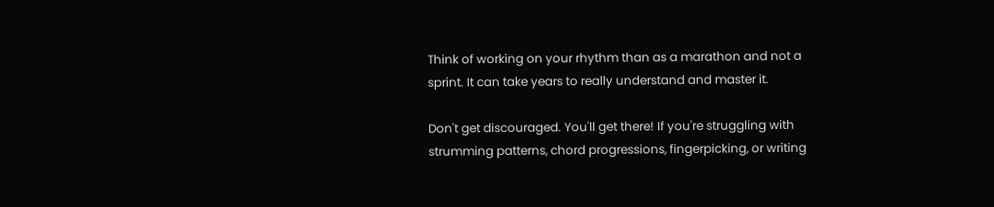Think of working on your rhythm than as a marathon and not a sprint. It can take years to really understand and master it.

Don't get discouraged. You'll get there! If you're struggling with strumming patterns, chord progressions, fingerpicking, or writing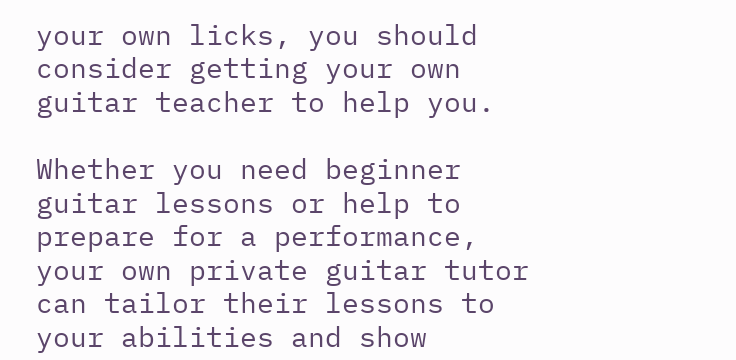your own licks, you should consider getting your own guitar teacher to help you.

Whether you need beginner guitar lessons or help to prepare for a performance, your own private guitar tutor can tailor their lessons to your abilities and show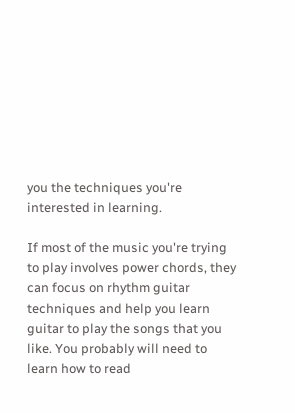you the techniques you're interested in learning.

If most of the music you're trying to play involves power chords, they can focus on rhythm guitar techniques and help you learn guitar to play the songs that you like. You probably will need to learn how to read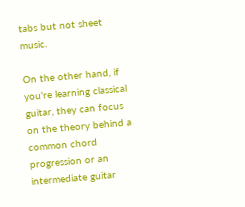tabs but not sheet music.

On the other hand, if you're learning classical guitar, they can focus on the theory behind a common chord progression or an intermediate guitar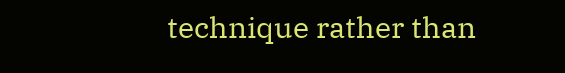technique rather than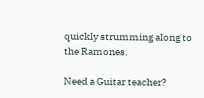quickly strumming along to the Ramones.

Need a Guitar teacher?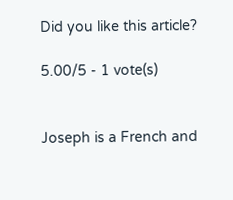Did you like this article?

5.00/5 - 1 vote(s)


Joseph is a French and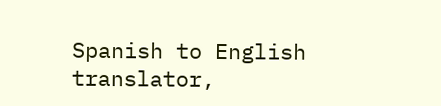Spanish to English translator,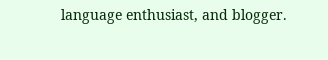language enthusiast, and blogger.